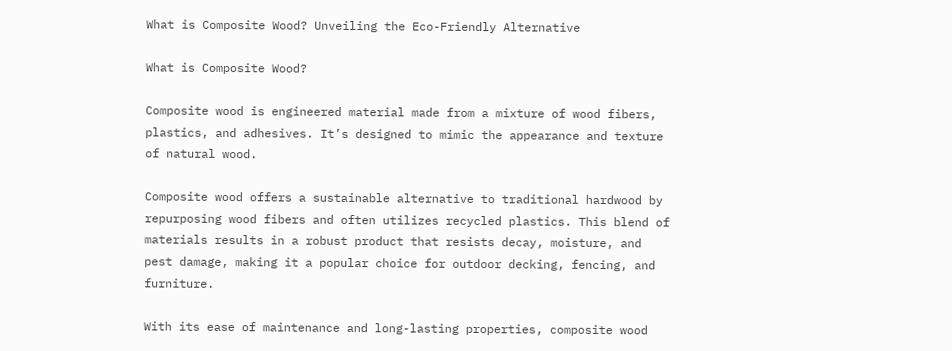What is Composite Wood? Unveiling the Eco-Friendly Alternative

What is Composite Wood?

Composite wood is engineered material made from a mixture of wood fibers, plastics, and adhesives. It’s designed to mimic the appearance and texture of natural wood.

Composite wood offers a sustainable alternative to traditional hardwood by repurposing wood fibers and often utilizes recycled plastics. This blend of materials results in a robust product that resists decay, moisture, and pest damage, making it a popular choice for outdoor decking, fencing, and furniture.

With its ease of maintenance and long-lasting properties, composite wood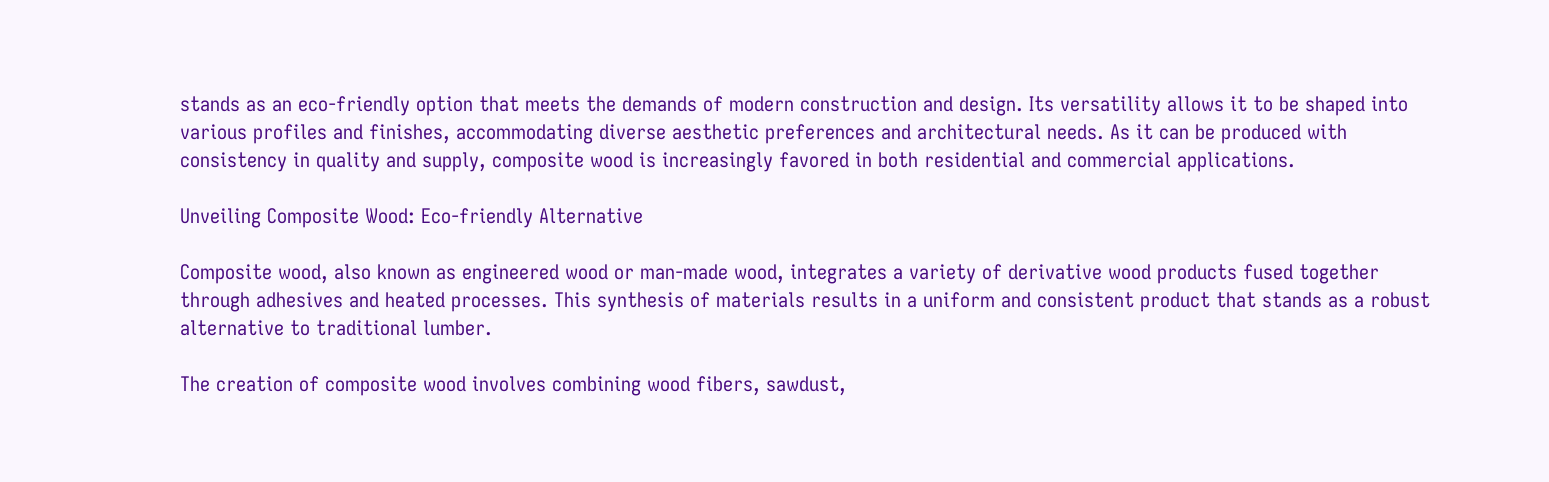stands as an eco-friendly option that meets the demands of modern construction and design. Its versatility allows it to be shaped into various profiles and finishes, accommodating diverse aesthetic preferences and architectural needs. As it can be produced with consistency in quality and supply, composite wood is increasingly favored in both residential and commercial applications.

Unveiling Composite Wood: Eco-friendly Alternative

Composite wood, also known as engineered wood or man-made wood, integrates a variety of derivative wood products fused together through adhesives and heated processes. This synthesis of materials results in a uniform and consistent product that stands as a robust alternative to traditional lumber.

The creation of composite wood involves combining wood fibers, sawdust,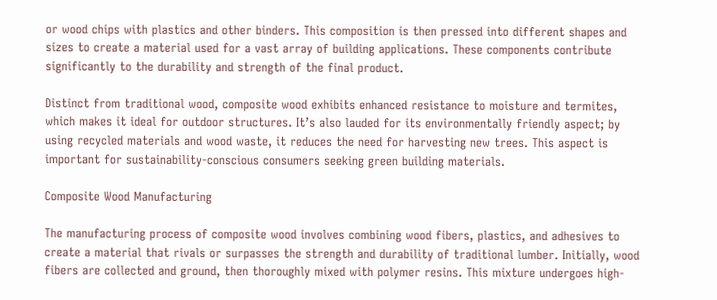or wood chips with plastics and other binders. This composition is then pressed into different shapes and sizes to create a material used for a vast array of building applications. These components contribute significantly to the durability and strength of the final product.

Distinct from traditional wood, composite wood exhibits enhanced resistance to moisture and termites, which makes it ideal for outdoor structures. It’s also lauded for its environmentally friendly aspect; by using recycled materials and wood waste, it reduces the need for harvesting new trees. This aspect is important for sustainability-conscious consumers seeking green building materials.

Composite Wood Manufacturing

The manufacturing process of composite wood involves combining wood fibers, plastics, and adhesives to create a material that rivals or surpasses the strength and durability of traditional lumber. Initially, wood fibers are collected and ground, then thoroughly mixed with polymer resins. This mixture undergoes high-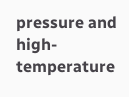pressure and high-temperature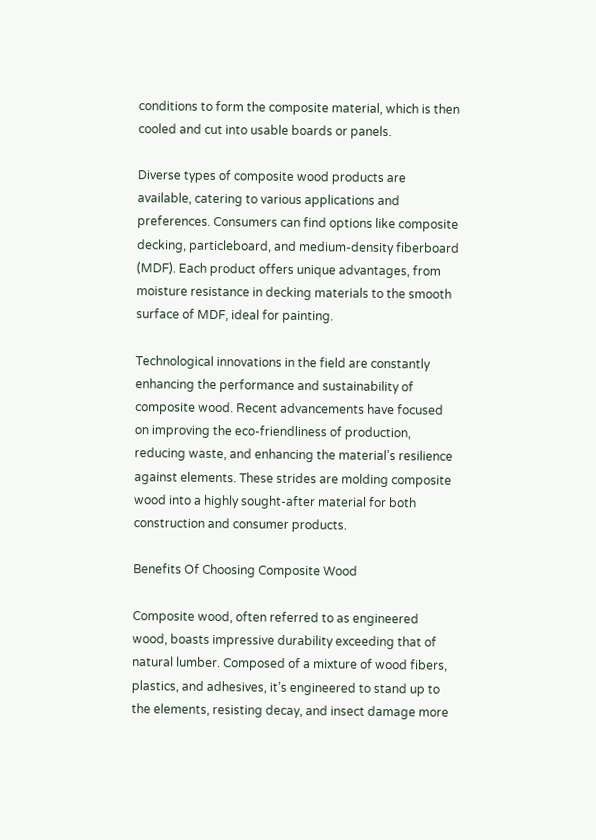conditions to form the composite material, which is then cooled and cut into usable boards or panels.

Diverse types of composite wood products are available, catering to various applications and preferences. Consumers can find options like composite decking, particleboard, and medium-density fiberboard (MDF). Each product offers unique advantages, from moisture resistance in decking materials to the smooth surface of MDF, ideal for painting.

Technological innovations in the field are constantly enhancing the performance and sustainability of composite wood. Recent advancements have focused on improving the eco-friendliness of production, reducing waste, and enhancing the material’s resilience against elements. These strides are molding composite wood into a highly sought-after material for both construction and consumer products.

Benefits Of Choosing Composite Wood

Composite wood, often referred to as engineered wood, boasts impressive durability exceeding that of natural lumber. Composed of a mixture of wood fibers, plastics, and adhesives, it’s engineered to stand up to the elements, resisting decay, and insect damage more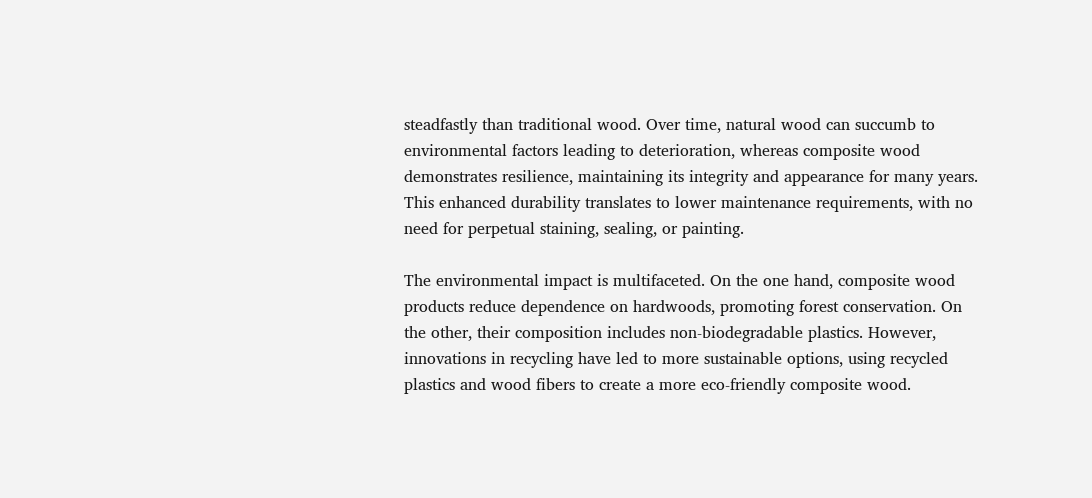steadfastly than traditional wood. Over time, natural wood can succumb to environmental factors leading to deterioration, whereas composite wood demonstrates resilience, maintaining its integrity and appearance for many years. This enhanced durability translates to lower maintenance requirements, with no need for perpetual staining, sealing, or painting.

The environmental impact is multifaceted. On the one hand, composite wood products reduce dependence on hardwoods, promoting forest conservation. On the other, their composition includes non-biodegradable plastics. However, innovations in recycling have led to more sustainable options, using recycled plastics and wood fibers to create a more eco-friendly composite wood.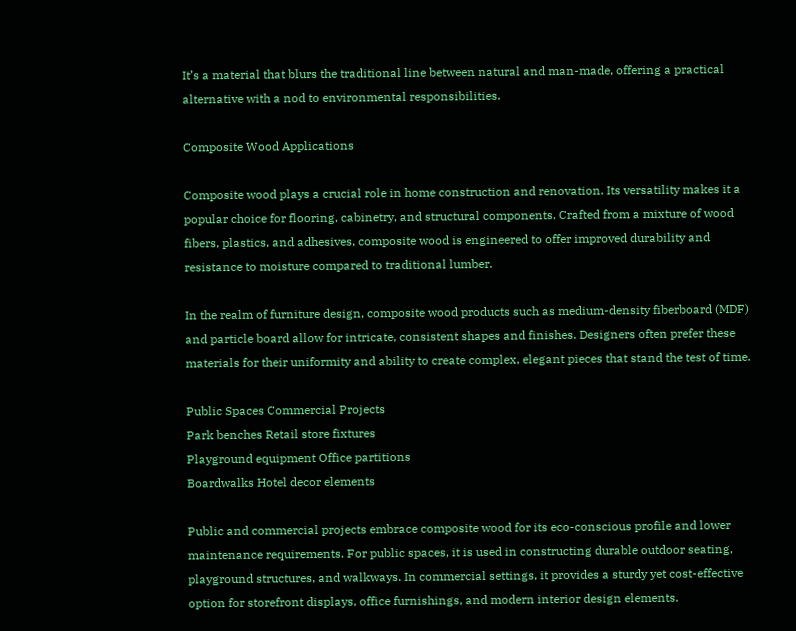It’s a material that blurs the traditional line between natural and man-made, offering a practical alternative with a nod to environmental responsibilities.

Composite Wood Applications

Composite wood plays a crucial role in home construction and renovation. Its versatility makes it a popular choice for flooring, cabinetry, and structural components. Crafted from a mixture of wood fibers, plastics, and adhesives, composite wood is engineered to offer improved durability and resistance to moisture compared to traditional lumber.

In the realm of furniture design, composite wood products such as medium-density fiberboard (MDF) and particle board allow for intricate, consistent shapes and finishes. Designers often prefer these materials for their uniformity and ability to create complex, elegant pieces that stand the test of time.

Public Spaces Commercial Projects
Park benches Retail store fixtures
Playground equipment Office partitions
Boardwalks Hotel decor elements

Public and commercial projects embrace composite wood for its eco-conscious profile and lower maintenance requirements. For public spaces, it is used in constructing durable outdoor seating, playground structures, and walkways. In commercial settings, it provides a sturdy yet cost-effective option for storefront displays, office furnishings, and modern interior design elements.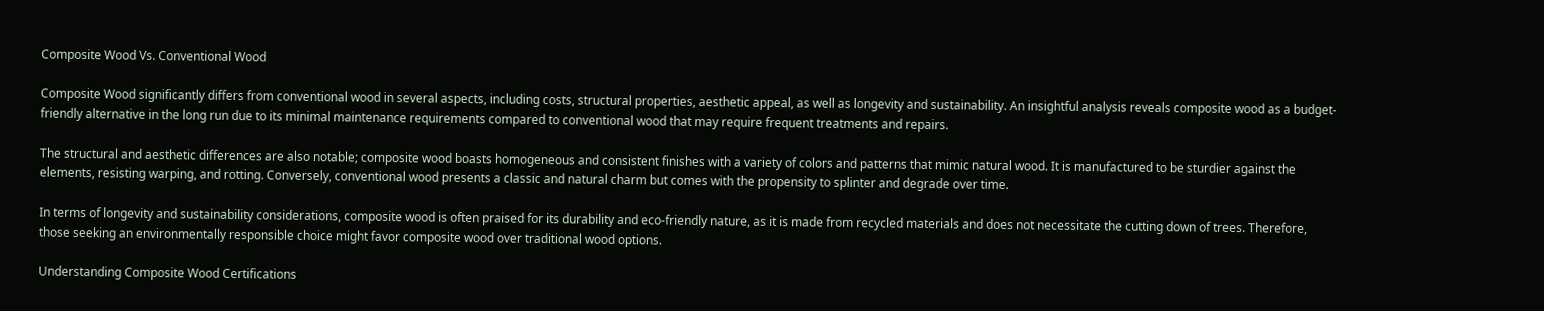Composite Wood Vs. Conventional Wood

Composite Wood significantly differs from conventional wood in several aspects, including costs, structural properties, aesthetic appeal, as well as longevity and sustainability. An insightful analysis reveals composite wood as a budget-friendly alternative in the long run due to its minimal maintenance requirements compared to conventional wood that may require frequent treatments and repairs.

The structural and aesthetic differences are also notable; composite wood boasts homogeneous and consistent finishes with a variety of colors and patterns that mimic natural wood. It is manufactured to be sturdier against the elements, resisting warping, and rotting. Conversely, conventional wood presents a classic and natural charm but comes with the propensity to splinter and degrade over time.

In terms of longevity and sustainability considerations, composite wood is often praised for its durability and eco-friendly nature, as it is made from recycled materials and does not necessitate the cutting down of trees. Therefore, those seeking an environmentally responsible choice might favor composite wood over traditional wood options.

Understanding Composite Wood Certifications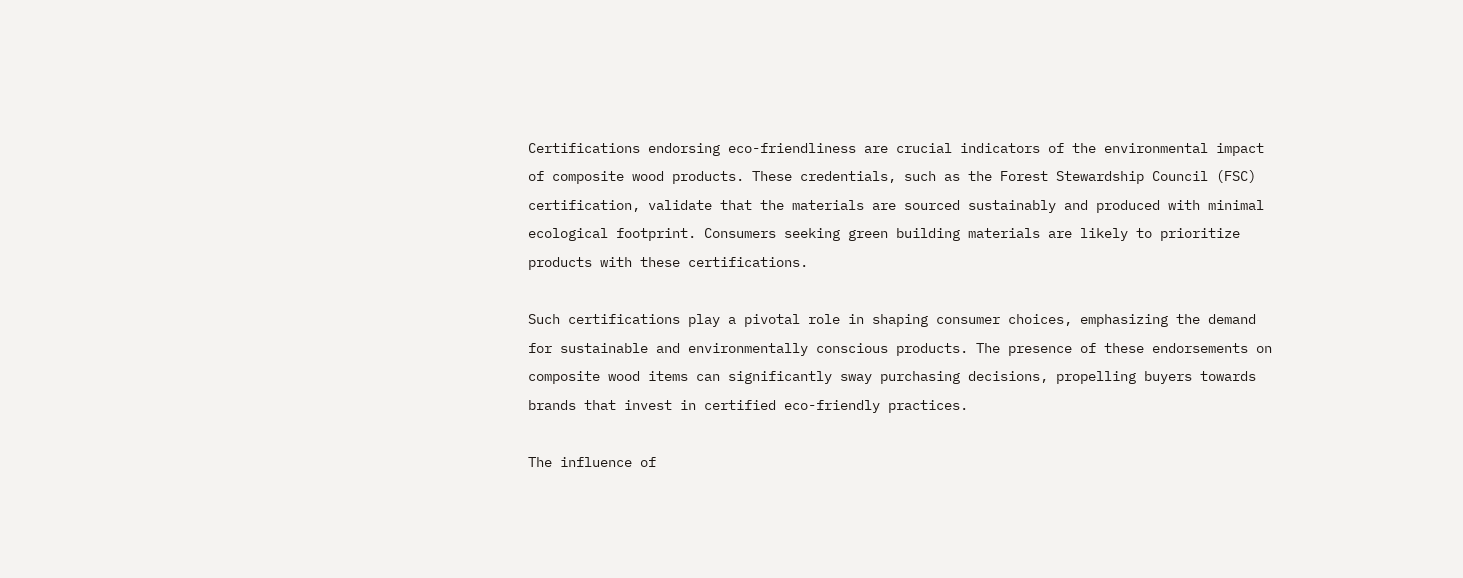Certifications endorsing eco-friendliness are crucial indicators of the environmental impact of composite wood products. These credentials, such as the Forest Stewardship Council (FSC) certification, validate that the materials are sourced sustainably and produced with minimal ecological footprint. Consumers seeking green building materials are likely to prioritize products with these certifications.

Such certifications play a pivotal role in shaping consumer choices, emphasizing the demand for sustainable and environmentally conscious products. The presence of these endorsements on composite wood items can significantly sway purchasing decisions, propelling buyers towards brands that invest in certified eco-friendly practices.

The influence of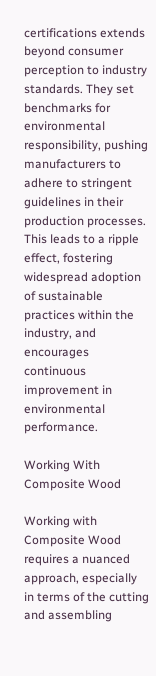certifications extends beyond consumer perception to industry standards. They set benchmarks for environmental responsibility, pushing manufacturers to adhere to stringent guidelines in their production processes. This leads to a ripple effect, fostering widespread adoption of sustainable practices within the industry, and encourages continuous improvement in environmental performance.

Working With Composite Wood

Working with Composite Wood requires a nuanced approach, especially in terms of the cutting and assembling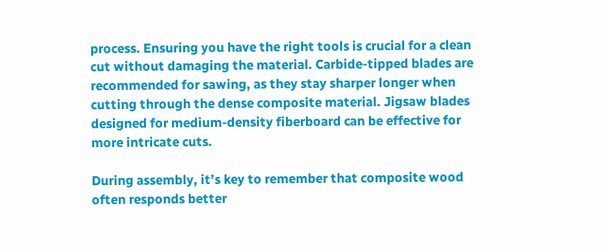process. Ensuring you have the right tools is crucial for a clean cut without damaging the material. Carbide-tipped blades are recommended for sawing, as they stay sharper longer when cutting through the dense composite material. Jigsaw blades designed for medium-density fiberboard can be effective for more intricate cuts.

During assembly, it’s key to remember that composite wood often responds better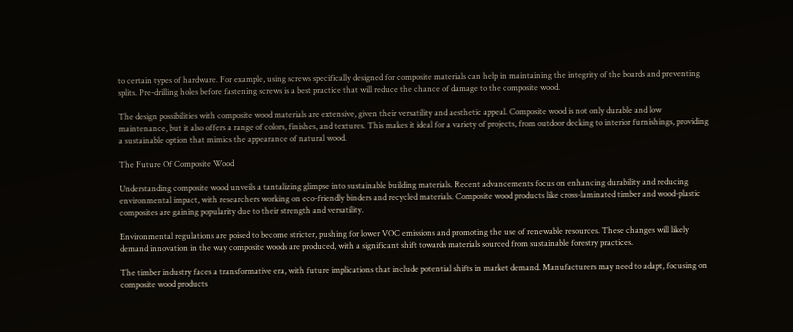to certain types of hardware. For example, using screws specifically designed for composite materials can help in maintaining the integrity of the boards and preventing splits. Pre-drilling holes before fastening screws is a best practice that will reduce the chance of damage to the composite wood.

The design possibilities with composite wood materials are extensive, given their versatility and aesthetic appeal. Composite wood is not only durable and low maintenance, but it also offers a range of colors, finishes, and textures. This makes it ideal for a variety of projects, from outdoor decking to interior furnishings, providing a sustainable option that mimics the appearance of natural wood.

The Future Of Composite Wood

Understanding composite wood unveils a tantalizing glimpse into sustainable building materials. Recent advancements focus on enhancing durability and reducing environmental impact, with researchers working on eco-friendly binders and recycled materials. Composite wood products like cross-laminated timber and wood-plastic composites are gaining popularity due to their strength and versatility.

Environmental regulations are poised to become stricter, pushing for lower VOC emissions and promoting the use of renewable resources. These changes will likely demand innovation in the way composite woods are produced, with a significant shift towards materials sourced from sustainable forestry practices.

The timber industry faces a transformative era, with future implications that include potential shifts in market demand. Manufacturers may need to adapt, focusing on composite wood products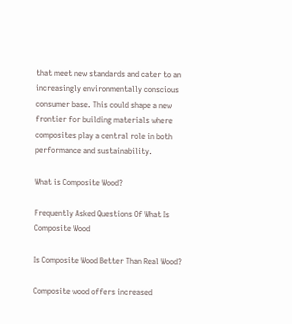that meet new standards and cater to an increasingly environmentally conscious consumer base. This could shape a new frontier for building materials where composites play a central role in both performance and sustainability.

What is Composite Wood?

Frequently Asked Questions Of What Is Composite Wood

Is Composite Wood Better Than Real Wood?

Composite wood offers increased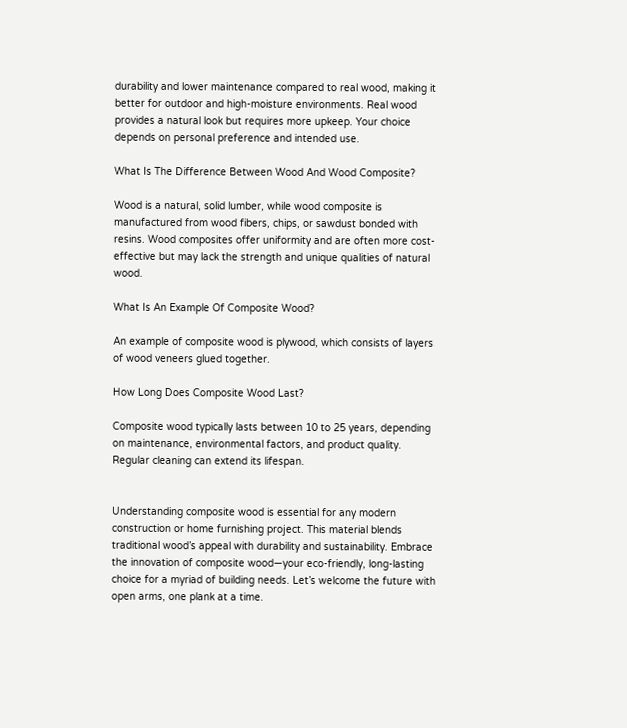durability and lower maintenance compared to real wood, making it better for outdoor and high-moisture environments. Real wood provides a natural look but requires more upkeep. Your choice depends on personal preference and intended use.

What Is The Difference Between Wood And Wood Composite?

Wood is a natural, solid lumber, while wood composite is manufactured from wood fibers, chips, or sawdust bonded with resins. Wood composites offer uniformity and are often more cost-effective but may lack the strength and unique qualities of natural wood.

What Is An Example Of Composite Wood?

An example of composite wood is plywood, which consists of layers of wood veneers glued together.

How Long Does Composite Wood Last?

Composite wood typically lasts between 10 to 25 years, depending on maintenance, environmental factors, and product quality. Regular cleaning can extend its lifespan.


Understanding composite wood is essential for any modern construction or home furnishing project. This material blends traditional wood’s appeal with durability and sustainability. Embrace the innovation of composite wood—your eco-friendly, long-lasting choice for a myriad of building needs. Let’s welcome the future with open arms, one plank at a time.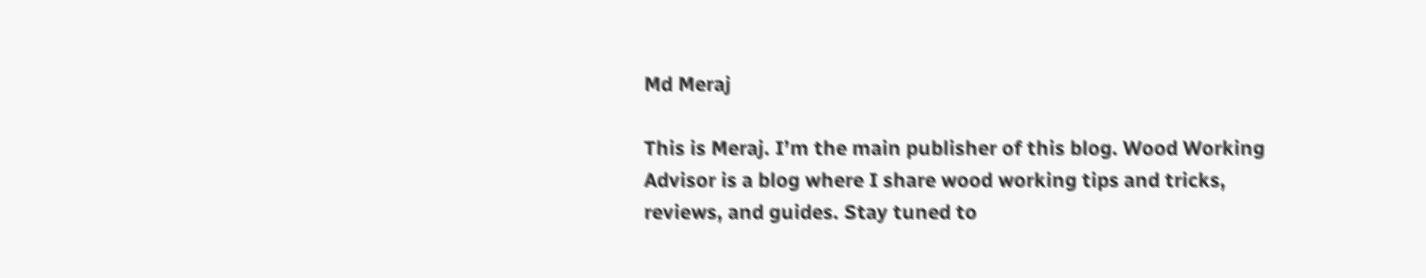Md Meraj

This is Meraj. I’m the main publisher of this blog. Wood Working Advisor is a blog where I share wood working tips and tricks, reviews, and guides. Stay tuned to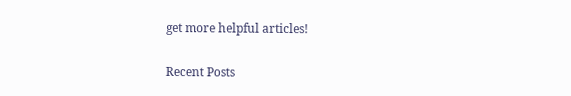get more helpful articles!

Recent Posts